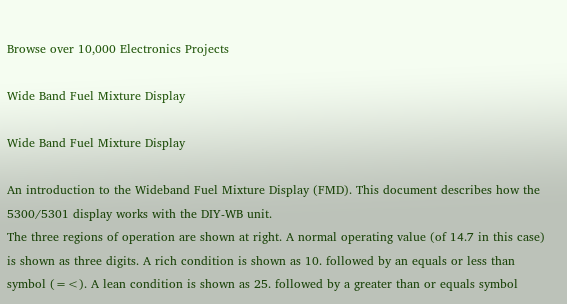Browse over 10,000 Electronics Projects

Wide Band Fuel Mixture Display

Wide Band Fuel Mixture Display

An introduction to the Wideband Fuel Mixture Display (FMD). This document describes how the 5300/5301 display works with the DIY-WB unit.
The three regions of operation are shown at right. A normal operating value (of 14.7 in this case) is shown as three digits. A rich condition is shown as 10. followed by an equals or less than symbol (=<). A lean condition is shown as 25. followed by a greater than or equals symbol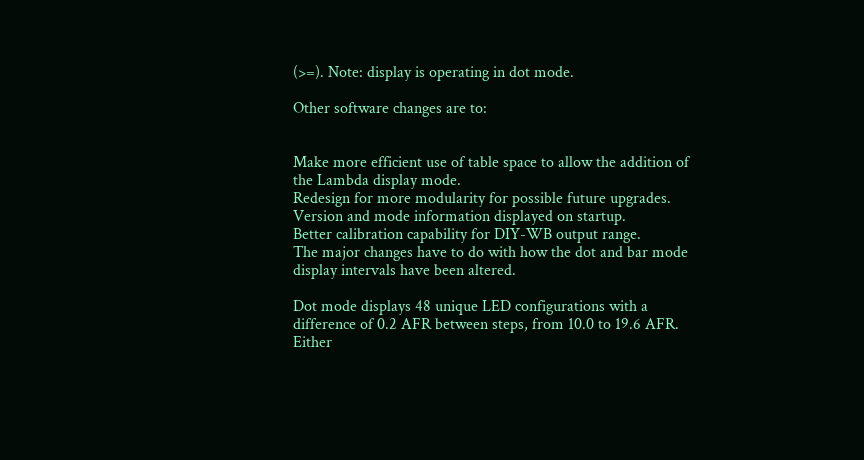(>=). Note: display is operating in dot mode.

Other software changes are to:


Make more efficient use of table space to allow the addition of the Lambda display mode.
Redesign for more modularity for possible future upgrades.
Version and mode information displayed on startup.
Better calibration capability for DIY-WB output range.
The major changes have to do with how the dot and bar mode display intervals have been altered.

Dot mode displays 48 unique LED configurations with a difference of 0.2 AFR between steps, from 10.0 to 19.6 AFR. Either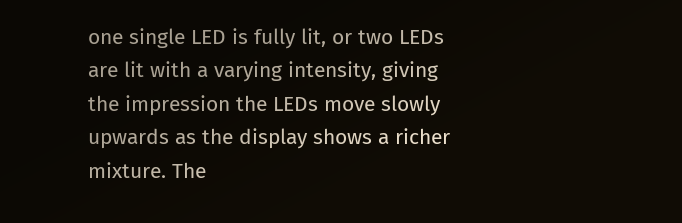one single LED is fully lit, or two LEDs are lit with a varying intensity, giving the impression the LEDs move slowly upwards as the display shows a richer mixture. The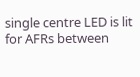single centre LED is lit for AFRs between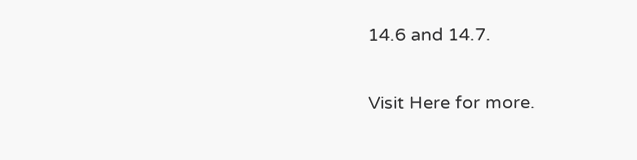14.6 and 14.7.

Visit Here for more.